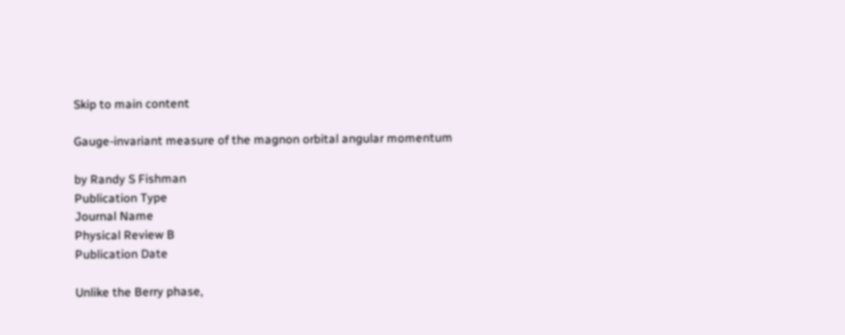Skip to main content

Gauge-invariant measure of the magnon orbital angular momentum

by Randy S Fishman
Publication Type
Journal Name
Physical Review B
Publication Date

Unlike the Berry phase,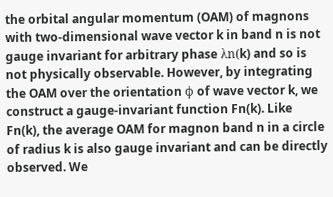the orbital angular momentum (OAM) of magnons with two-dimensional wave vector k in band n is not gauge invariant for arbitrary phase λn(k) and so is not physically observable. However, by integrating the OAM over the orientation ϕ of wave vector k, we construct a gauge-invariant function Fn(k). Like Fn(k), the average OAM for magnon band n in a circle of radius k is also gauge invariant and can be directly observed. We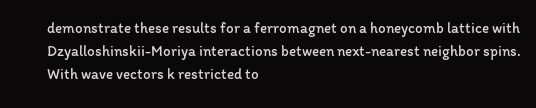demonstrate these results for a ferromagnet on a honeycomb lattice with Dzyalloshinskii-Moriya interactions between next-nearest neighbor spins. With wave vectors k restricted to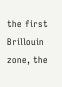the first Brillouin zone, the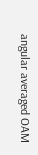angular averaged OAM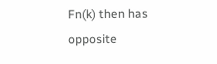Fn(k) then has opposite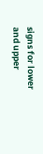signs for lower and upper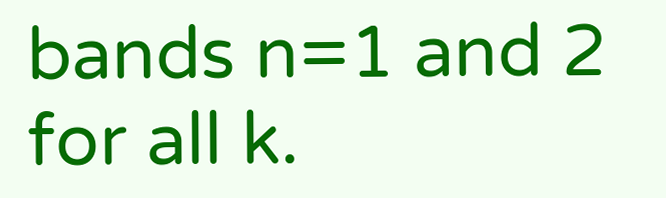bands n=1 and 2 for all k.